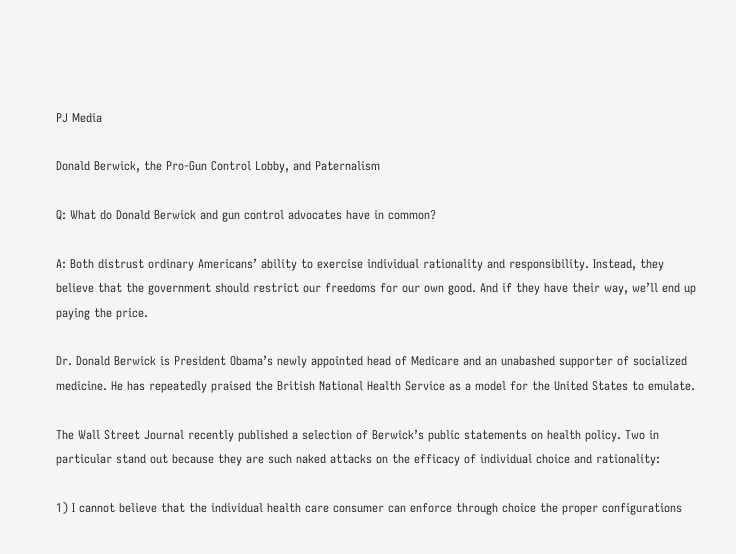PJ Media

Donald Berwick, the Pro-Gun Control Lobby, and Paternalism

Q: What do Donald Berwick and gun control advocates have in common?

A: Both distrust ordinary Americans’ ability to exercise individual rationality and responsibility. Instead, they believe that the government should restrict our freedoms for our own good. And if they have their way, we’ll end up paying the price.

Dr. Donald Berwick is President Obama’s newly appointed head of Medicare and an unabashed supporter of socialized medicine. He has repeatedly praised the British National Health Service as a model for the United States to emulate.

The Wall Street Journal recently published a selection of Berwick’s public statements on health policy. Two in particular stand out because they are such naked attacks on the efficacy of individual choice and rationality:

1) I cannot believe that the individual health care consumer can enforce through choice the proper configurations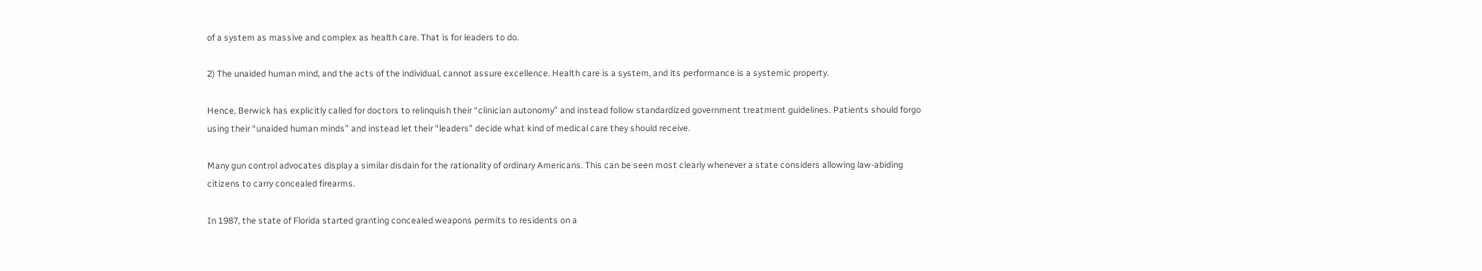of a system as massive and complex as health care. That is for leaders to do.

2) The unaided human mind, and the acts of the individual, cannot assure excellence. Health care is a system, and its performance is a systemic property.

Hence, Berwick has explicitly called for doctors to relinquish their “clinician autonomy” and instead follow standardized government treatment guidelines. Patients should forgo using their “unaided human minds” and instead let their “leaders” decide what kind of medical care they should receive.

Many gun control advocates display a similar disdain for the rationality of ordinary Americans. This can be seen most clearly whenever a state considers allowing law-abiding citizens to carry concealed firearms.

In 1987, the state of Florida started granting concealed weapons permits to residents on a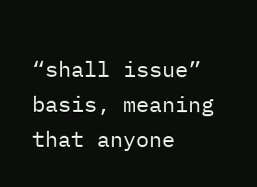“shall issue” basis, meaning that anyone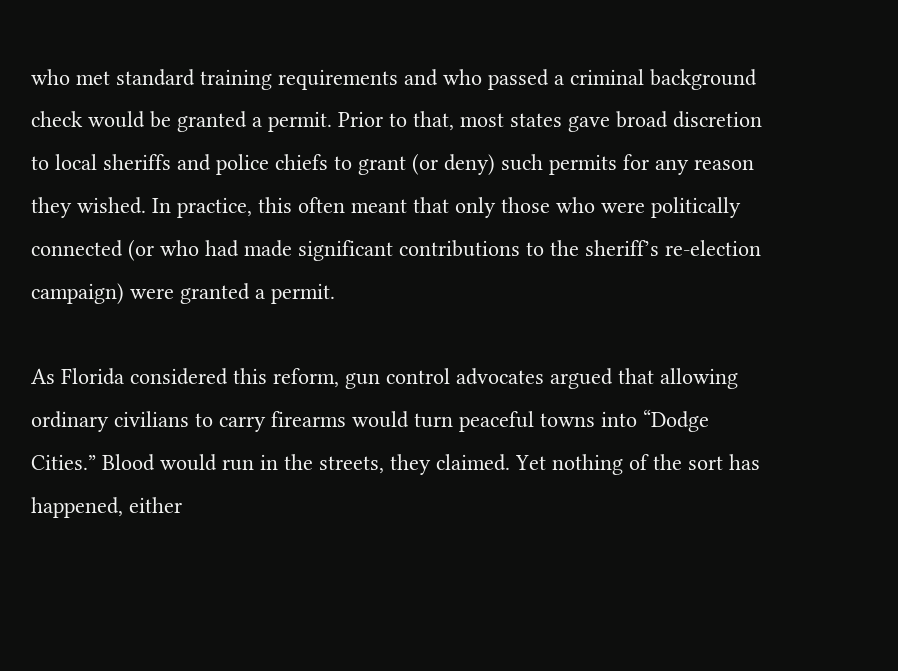who met standard training requirements and who passed a criminal background check would be granted a permit. Prior to that, most states gave broad discretion to local sheriffs and police chiefs to grant (or deny) such permits for any reason they wished. In practice, this often meant that only those who were politically connected (or who had made significant contributions to the sheriff’s re-election campaign) were granted a permit.

As Florida considered this reform, gun control advocates argued that allowing ordinary civilians to carry firearms would turn peaceful towns into “Dodge Cities.” Blood would run in the streets, they claimed. Yet nothing of the sort has happened, either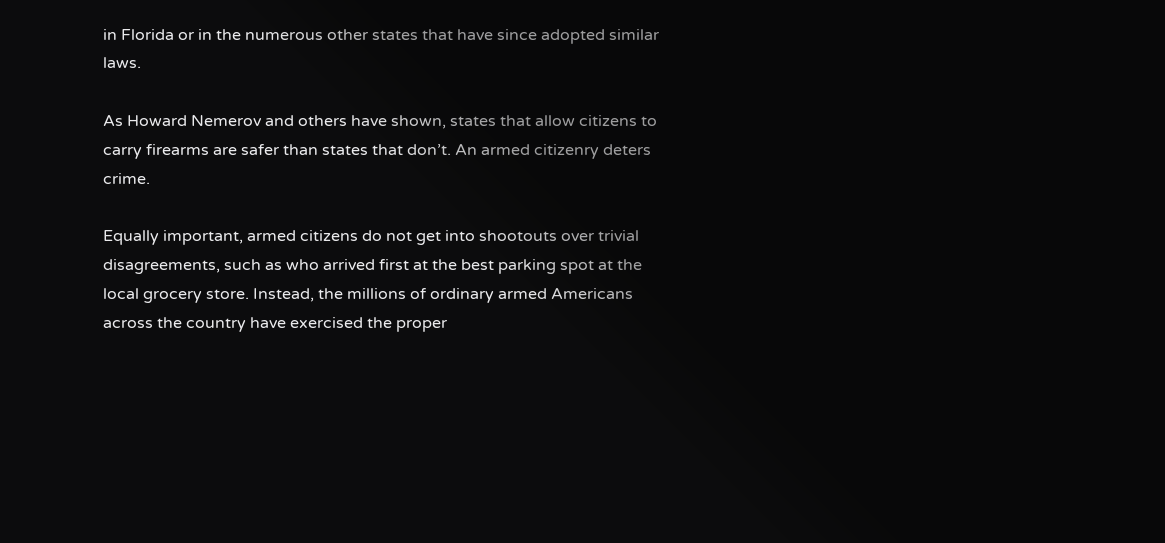in Florida or in the numerous other states that have since adopted similar laws.

As Howard Nemerov and others have shown, states that allow citizens to carry firearms are safer than states that don’t. An armed citizenry deters crime.

Equally important, armed citizens do not get into shootouts over trivial disagreements, such as who arrived first at the best parking spot at the local grocery store. Instead, the millions of ordinary armed Americans across the country have exercised the proper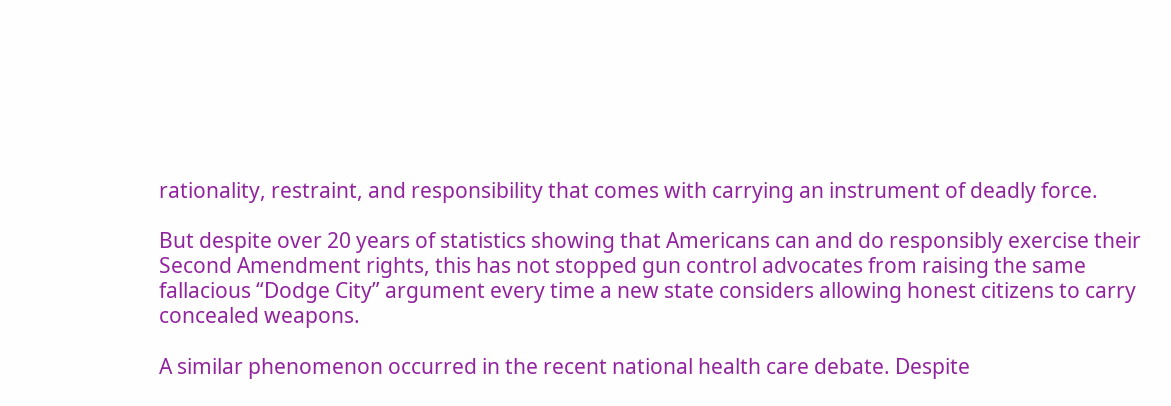rationality, restraint, and responsibility that comes with carrying an instrument of deadly force.

But despite over 20 years of statistics showing that Americans can and do responsibly exercise their Second Amendment rights, this has not stopped gun control advocates from raising the same fallacious “Dodge City” argument every time a new state considers allowing honest citizens to carry concealed weapons.

A similar phenomenon occurred in the recent national health care debate. Despite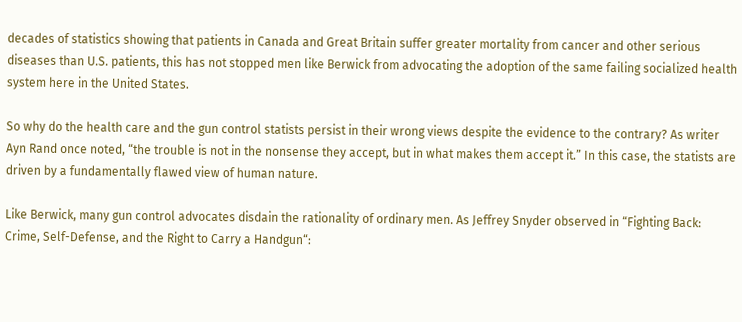decades of statistics showing that patients in Canada and Great Britain suffer greater mortality from cancer and other serious diseases than U.S. patients, this has not stopped men like Berwick from advocating the adoption of the same failing socialized health system here in the United States.

So why do the health care and the gun control statists persist in their wrong views despite the evidence to the contrary? As writer Ayn Rand once noted, “the trouble is not in the nonsense they accept, but in what makes them accept it.” In this case, the statists are driven by a fundamentally flawed view of human nature.

Like Berwick, many gun control advocates disdain the rationality of ordinary men. As Jeffrey Snyder observed in “Fighting Back: Crime, Self-Defense, and the Right to Carry a Handgun“: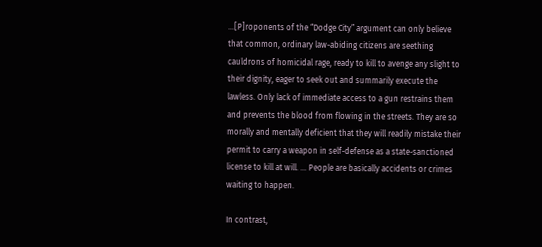…[P]roponents of the “Dodge City” argument can only believe that common, ordinary law-abiding citizens are seething cauldrons of homicidal rage, ready to kill to avenge any slight to their dignity, eager to seek out and summarily execute the lawless. Only lack of immediate access to a gun restrains them and prevents the blood from flowing in the streets. They are so morally and mentally deficient that they will readily mistake their permit to carry a weapon in self-defense as a state-sanctioned license to kill at will. … People are basically accidents or crimes waiting to happen.

In contrast,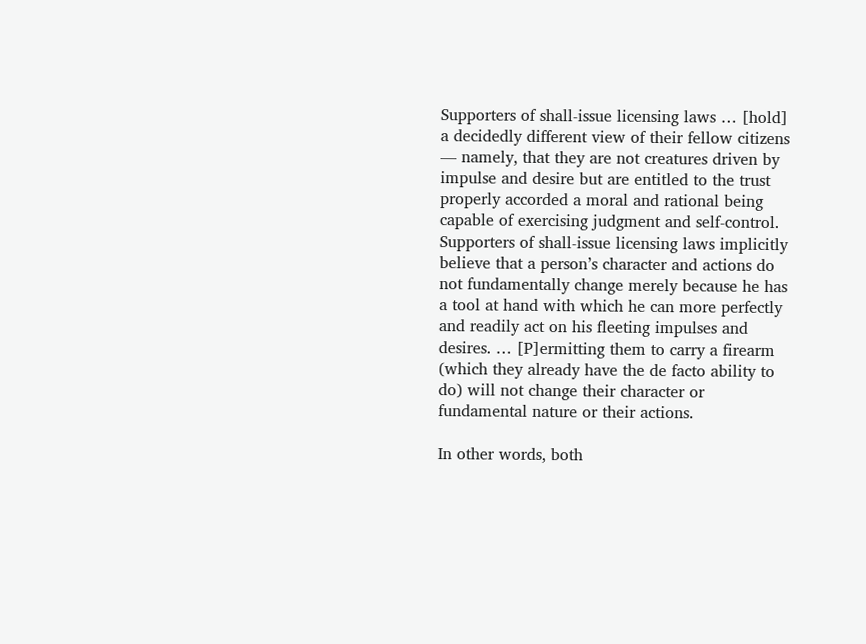Supporters of shall-issue licensing laws … [hold] a decidedly different view of their fellow citizens — namely, that they are not creatures driven by impulse and desire but are entitled to the trust properly accorded a moral and rational being capable of exercising judgment and self-control. Supporters of shall-issue licensing laws implicitly believe that a person’s character and actions do not fundamentally change merely because he has a tool at hand with which he can more perfectly and readily act on his fleeting impulses and desires. … [P]ermitting them to carry a firearm (which they already have the de facto ability to do) will not change their character or fundamental nature or their actions.

In other words, both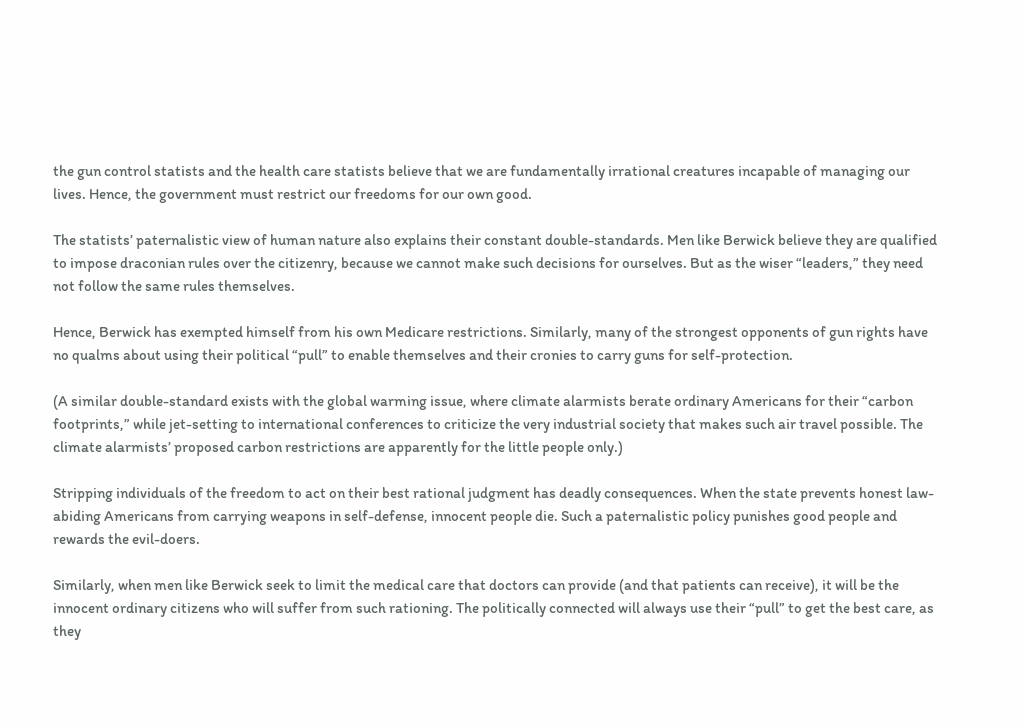the gun control statists and the health care statists believe that we are fundamentally irrational creatures incapable of managing our lives. Hence, the government must restrict our freedoms for our own good.

The statists’ paternalistic view of human nature also explains their constant double-standards. Men like Berwick believe they are qualified to impose draconian rules over the citizenry, because we cannot make such decisions for ourselves. But as the wiser “leaders,” they need not follow the same rules themselves.

Hence, Berwick has exempted himself from his own Medicare restrictions. Similarly, many of the strongest opponents of gun rights have no qualms about using their political “pull” to enable themselves and their cronies to carry guns for self-protection.

(A similar double-standard exists with the global warming issue, where climate alarmists berate ordinary Americans for their “carbon footprints,” while jet-setting to international conferences to criticize the very industrial society that makes such air travel possible. The climate alarmists’ proposed carbon restrictions are apparently for the little people only.)

Stripping individuals of the freedom to act on their best rational judgment has deadly consequences. When the state prevents honest law-abiding Americans from carrying weapons in self-defense, innocent people die. Such a paternalistic policy punishes good people and rewards the evil-doers.

Similarly, when men like Berwick seek to limit the medical care that doctors can provide (and that patients can receive), it will be the innocent ordinary citizens who will suffer from such rationing. The politically connected will always use their “pull” to get the best care, as they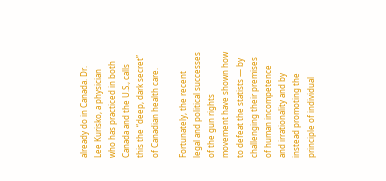already do in Canada. Dr. Lee Kurisko, a physician who has practiced in both Canada and the U.S., calls this the “deep, dark secret” of Canadian health care.

Fortunately, the recent legal and political successes of the gun rights movement have shown how to defeat the statists — by challenging their premises of human incompetence and irrationality and by instead promoting the principle of individual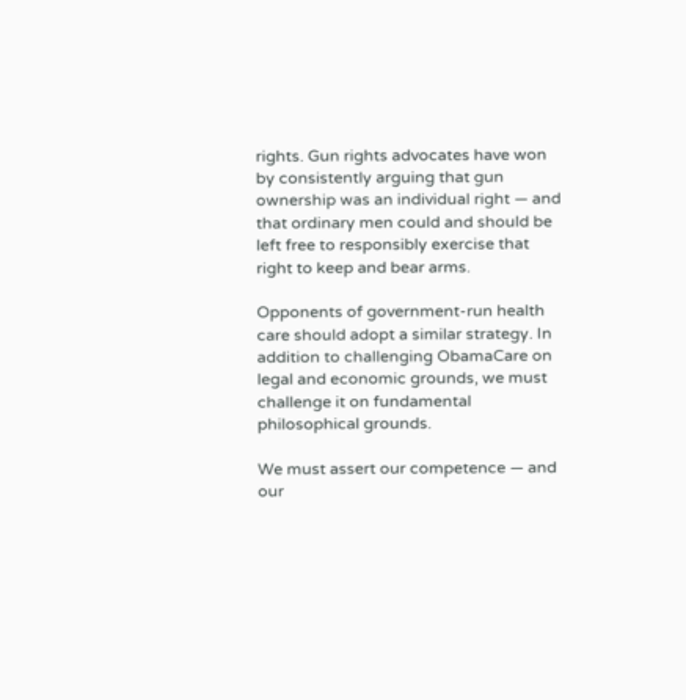rights. Gun rights advocates have won by consistently arguing that gun ownership was an individual right — and that ordinary men could and should be left free to responsibly exercise that right to keep and bear arms.

Opponents of government-run health care should adopt a similar strategy. In addition to challenging ObamaCare on legal and economic grounds, we must challenge it on fundamental philosophical grounds.

We must assert our competence — and our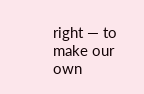right — to make our own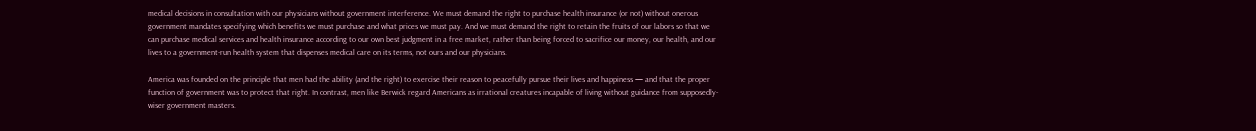medical decisions in consultation with our physicians without government interference. We must demand the right to purchase health insurance (or not) without onerous government mandates specifying which benefits we must purchase and what prices we must pay. And we must demand the right to retain the fruits of our labors so that we can purchase medical services and health insurance according to our own best judgment in a free market, rather than being forced to sacrifice our money, our health, and our lives to a government-run health system that dispenses medical care on its terms, not ours and our physicians.

America was founded on the principle that men had the ability (and the right) to exercise their reason to peacefully pursue their lives and happiness — and that the proper function of government was to protect that right. In contrast, men like Berwick regard Americans as irrational creatures incapable of living without guidance from supposedly-wiser government masters.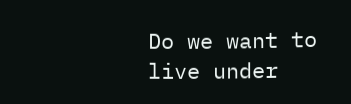Do we want to live under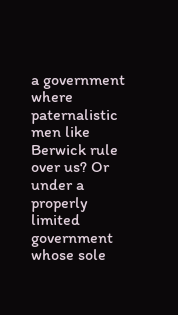a government where paternalistic men like Berwick rule over us? Or under a properly limited government whose sole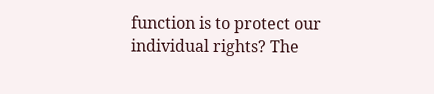function is to protect our individual rights? The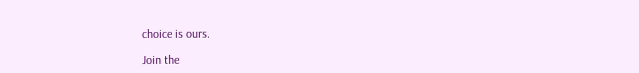choice is ours.

Join the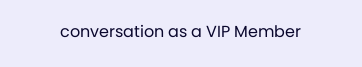conversation as a VIP Member